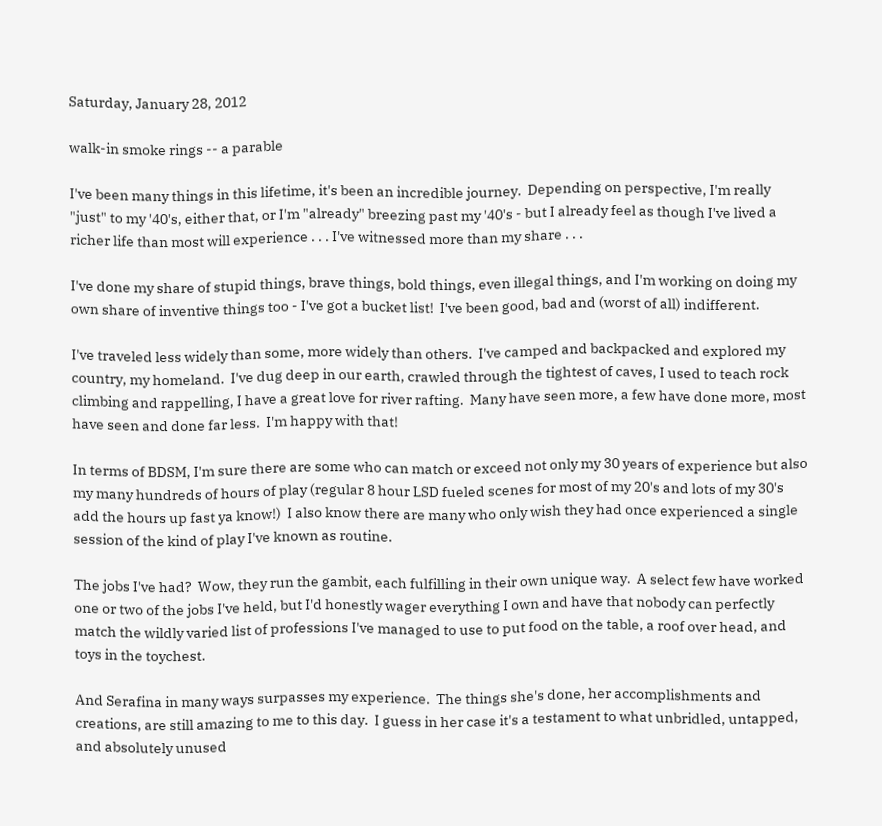Saturday, January 28, 2012

walk-in smoke rings -- a parable

I've been many things in this lifetime, it's been an incredible journey.  Depending on perspective, I'm really "just" to my '40's, either that, or I'm "already" breezing past my '40's - but I already feel as though I've lived a richer life than most will experience . . . I've witnessed more than my share . . .

I've done my share of stupid things, brave things, bold things, even illegal things, and I'm working on doing my own share of inventive things too - I've got a bucket list!  I've been good, bad and (worst of all) indifferent.

I've traveled less widely than some, more widely than others.  I've camped and backpacked and explored my country, my homeland.  I've dug deep in our earth, crawled through the tightest of caves, I used to teach rock climbing and rappelling, I have a great love for river rafting.  Many have seen more, a few have done more, most have seen and done far less.  I'm happy with that!

In terms of BDSM, I'm sure there are some who can match or exceed not only my 30 years of experience but also my many hundreds of hours of play (regular 8 hour LSD fueled scenes for most of my 20's and lots of my 30's add the hours up fast ya know!)  I also know there are many who only wish they had once experienced a single session of the kind of play I've known as routine.

The jobs I've had?  Wow, they run the gambit, each fulfilling in their own unique way.  A select few have worked one or two of the jobs I've held, but I'd honestly wager everything I own and have that nobody can perfectly match the wildly varied list of professions I've managed to use to put food on the table, a roof over head, and toys in the toychest.

And Serafina in many ways surpasses my experience.  The things she's done, her accomplishments and creations, are still amazing to me to this day.  I guess in her case it's a testament to what unbridled, untapped, and absolutely unused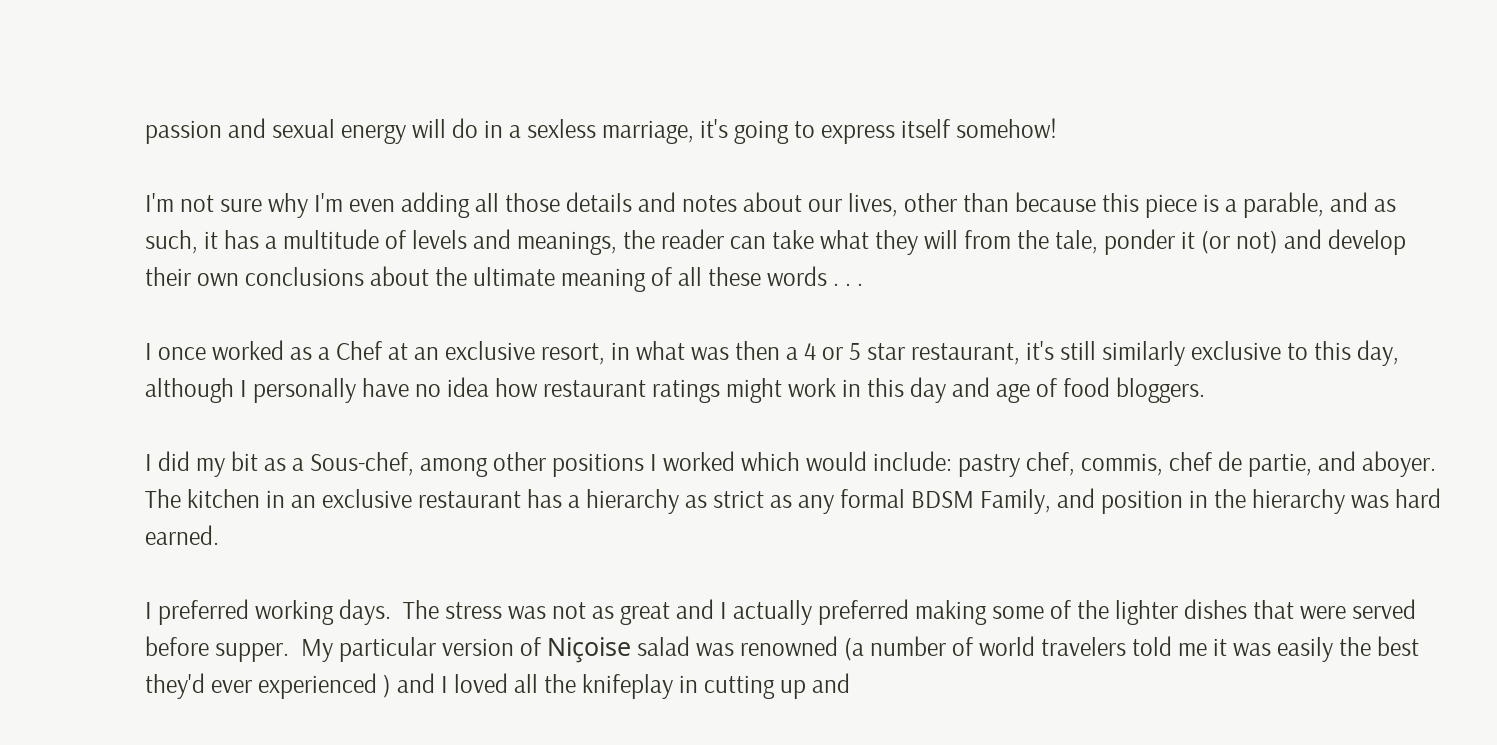passion and sexual energy will do in a sexless marriage, it's going to express itself somehow!

I'm not sure why I'm even adding all those details and notes about our lives, other than because this piece is a parable, and as such, it has a multitude of levels and meanings, the reader can take what they will from the tale, ponder it (or not) and develop their own conclusions about the ultimate meaning of all these words . . .

I once worked as a Chef at an exclusive resort, in what was then a 4 or 5 star restaurant, it's still similarly exclusive to this day, although I personally have no idea how restaurant ratings might work in this day and age of food bloggers.

I did my bit as a Sous-chef, among other positions I worked which would include: pastry chef, commis, chef de partie, and aboyer.  The kitchen in an exclusive restaurant has a hierarchy as strict as any formal BDSM Family, and position in the hierarchy was hard earned.

I preferred working days.  The stress was not as great and I actually preferred making some of the lighter dishes that were served before supper.  My particular version of Niçoise salad was renowned (a number of world travelers told me it was easily the best they'd ever experienced ) and I loved all the knifeplay in cutting up and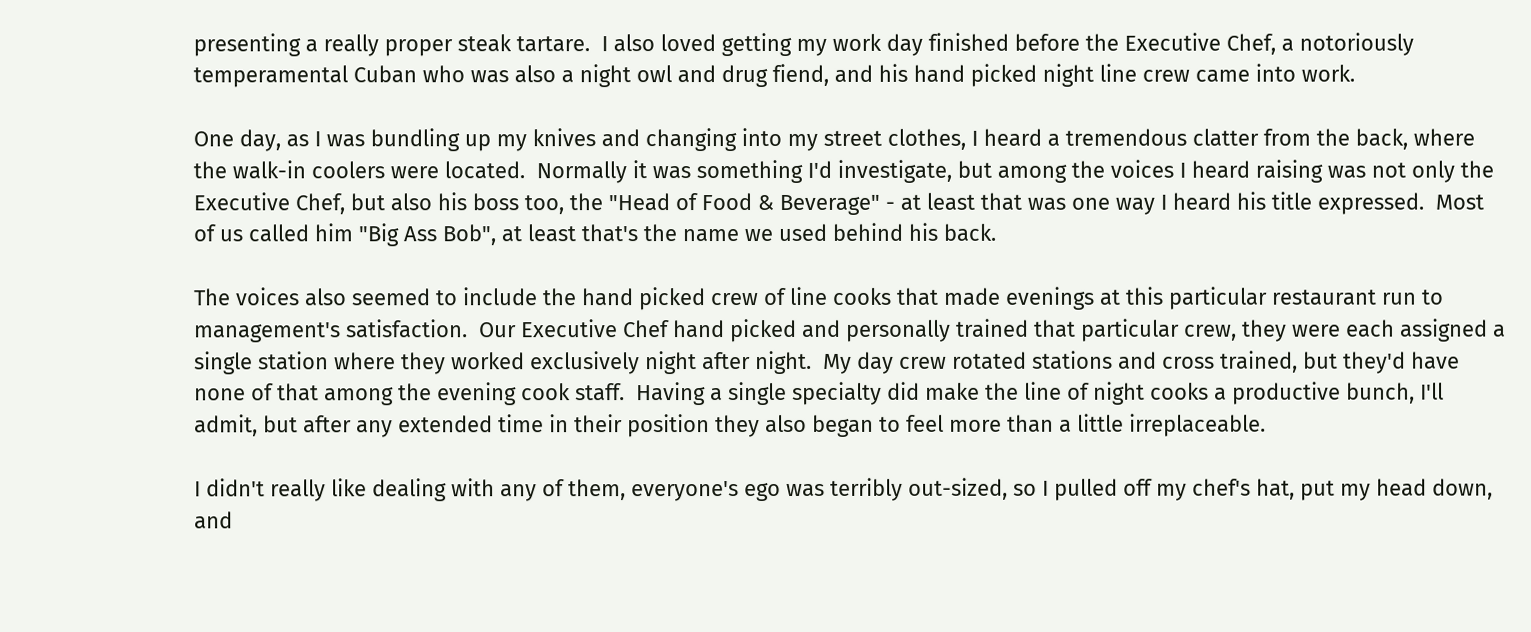presenting a really proper steak tartare.  I also loved getting my work day finished before the Executive Chef, a notoriously temperamental Cuban who was also a night owl and drug fiend, and his hand picked night line crew came into work.

One day, as I was bundling up my knives and changing into my street clothes, I heard a tremendous clatter from the back, where the walk-in coolers were located.  Normally it was something I'd investigate, but among the voices I heard raising was not only the Executive Chef, but also his boss too, the "Head of Food & Beverage" - at least that was one way I heard his title expressed.  Most of us called him "Big Ass Bob", at least that's the name we used behind his back.

The voices also seemed to include the hand picked crew of line cooks that made evenings at this particular restaurant run to management's satisfaction.  Our Executive Chef hand picked and personally trained that particular crew, they were each assigned a single station where they worked exclusively night after night.  My day crew rotated stations and cross trained, but they'd have none of that among the evening cook staff.  Having a single specialty did make the line of night cooks a productive bunch, I'll admit, but after any extended time in their position they also began to feel more than a little irreplaceable.

I didn't really like dealing with any of them, everyone's ego was terribly out-sized, so I pulled off my chef's hat, put my head down, and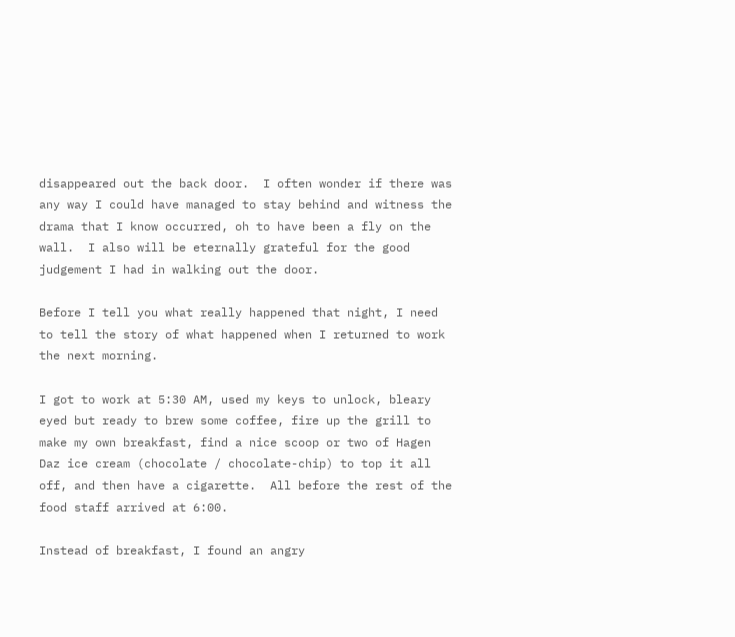disappeared out the back door.  I often wonder if there was any way I could have managed to stay behind and witness the drama that I know occurred, oh to have been a fly on the wall.  I also will be eternally grateful for the good judgement I had in walking out the door.

Before I tell you what really happened that night, I need to tell the story of what happened when I returned to work the next morning.

I got to work at 5:30 AM, used my keys to unlock, bleary eyed but ready to brew some coffee, fire up the grill to make my own breakfast, find a nice scoop or two of Hagen Daz ice cream (chocolate / chocolate-chip) to top it all off, and then have a cigarette.  All before the rest of the food staff arrived at 6:00.

Instead of breakfast, I found an angry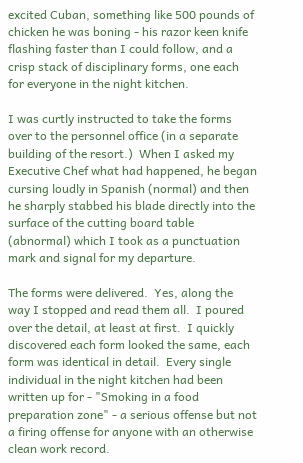excited Cuban, something like 500 pounds of chicken he was boning - his razor keen knife flashing faster than I could follow, and a crisp stack of disciplinary forms, one each for everyone in the night kitchen.

I was curtly instructed to take the forms over to the personnel office (in a separate building of the resort.)  When I asked my Executive Chef what had happened, he began cursing loudly in Spanish (normal) and then he sharply stabbed his blade directly into the surface of the cutting board table (abnormal) which I took as a punctuation mark and signal for my departure.

The forms were delivered.  Yes, along the way I stopped and read them all.  I poured over the detail, at least at first.  I quickly discovered each form looked the same, each form was identical in detail.  Every single individual in the night kitchen had been written up for - "Smoking in a food preparation zone" - a serious offense but not a firing offense for anyone with an otherwise clean work record.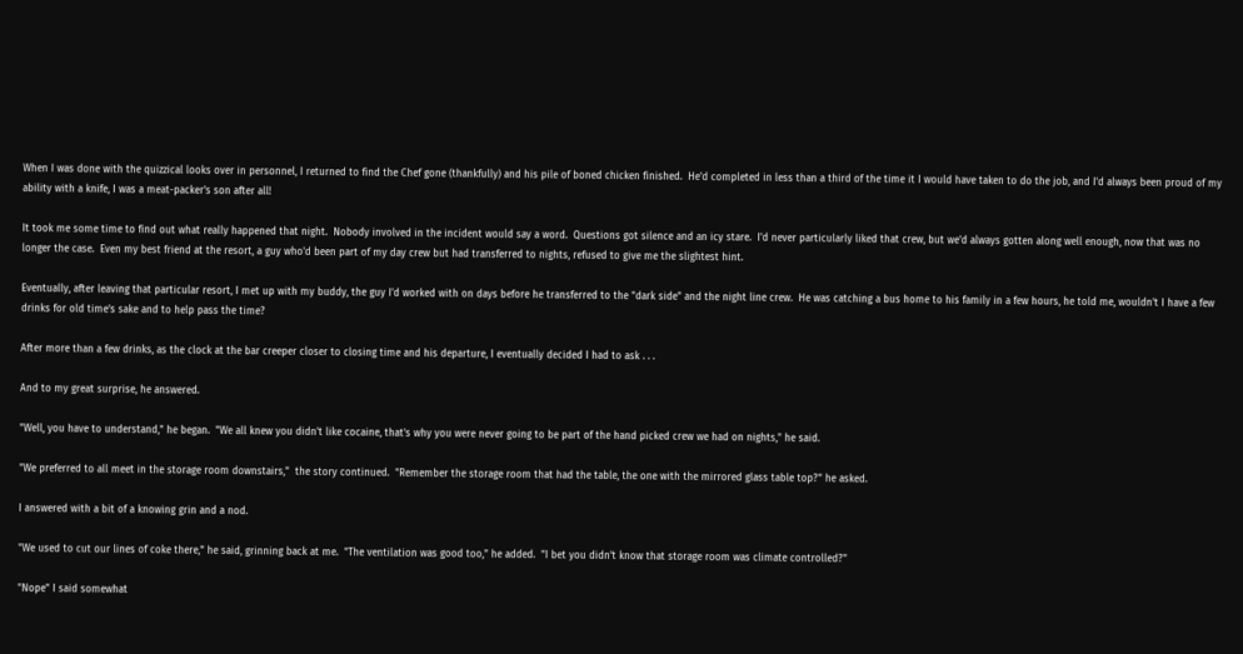When I was done with the quizzical looks over in personnel, I returned to find the Chef gone (thankfully) and his pile of boned chicken finished.  He'd completed in less than a third of the time it I would have taken to do the job, and I'd always been proud of my ability with a knife, I was a meat-packer's son after all!

It took me some time to find out what really happened that night.  Nobody involved in the incident would say a word.  Questions got silence and an icy stare.  I'd never particularly liked that crew, but we'd always gotten along well enough, now that was no longer the case.  Even my best friend at the resort, a guy who'd been part of my day crew but had transferred to nights, refused to give me the slightest hint.

Eventually, after leaving that particular resort, I met up with my buddy, the guy I'd worked with on days before he transferred to the "dark side" and the night line crew.  He was catching a bus home to his family in a few hours, he told me, wouldn't I have a few drinks for old time's sake and to help pass the time?

After more than a few drinks, as the clock at the bar creeper closer to closing time and his departure, I eventually decided I had to ask . . .

And to my great surprise, he answered.

"Well, you have to understand," he began.  "We all knew you didn't like cocaine, that's why you were never going to be part of the hand picked crew we had on nights," he said.

"We preferred to all meet in the storage room downstairs,"  the story continued.  "Remember the storage room that had the table, the one with the mirrored glass table top?" he asked.

I answered with a bit of a knowing grin and a nod.

"We used to cut our lines of coke there," he said, grinning back at me.  "The ventilation was good too," he added.  "I bet you didn't know that storage room was climate controlled?"

"Nope" I said somewhat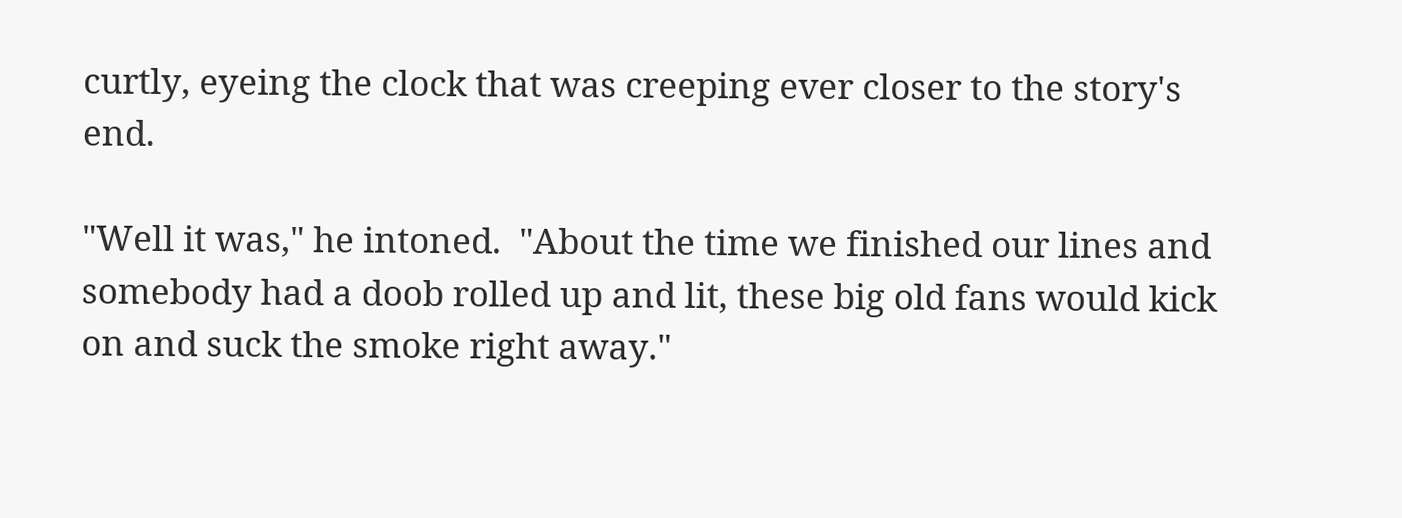curtly, eyeing the clock that was creeping ever closer to the story's end.

"Well it was," he intoned.  "About the time we finished our lines and somebody had a doob rolled up and lit, these big old fans would kick on and suck the smoke right away."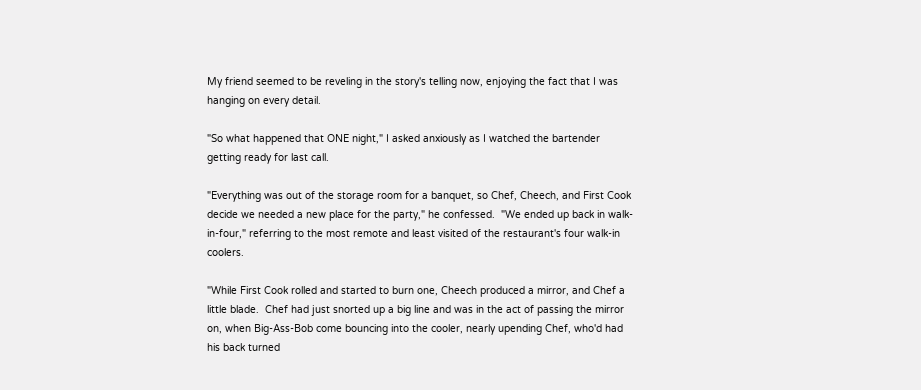My friend seemed to be reveling in the story's telling now, enjoying the fact that I was hanging on every detail.

"So what happened that ONE night," I asked anxiously as I watched the bartender getting ready for last call.

"Everything was out of the storage room for a banquet, so Chef, Cheech, and First Cook decide we needed a new place for the party," he confessed.  "We ended up back in walk-in-four," referring to the most remote and least visited of the restaurant's four walk-in coolers.

"While First Cook rolled and started to burn one, Cheech produced a mirror, and Chef a little blade.  Chef had just snorted up a big line and was in the act of passing the mirror on, when Big-Ass-Bob come bouncing into the cooler, nearly upending Chef, who'd had his back turned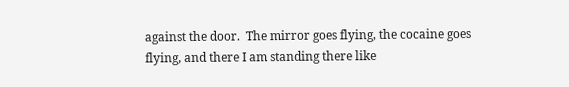against the door.  The mirror goes flying, the cocaine goes flying, and there I am standing there like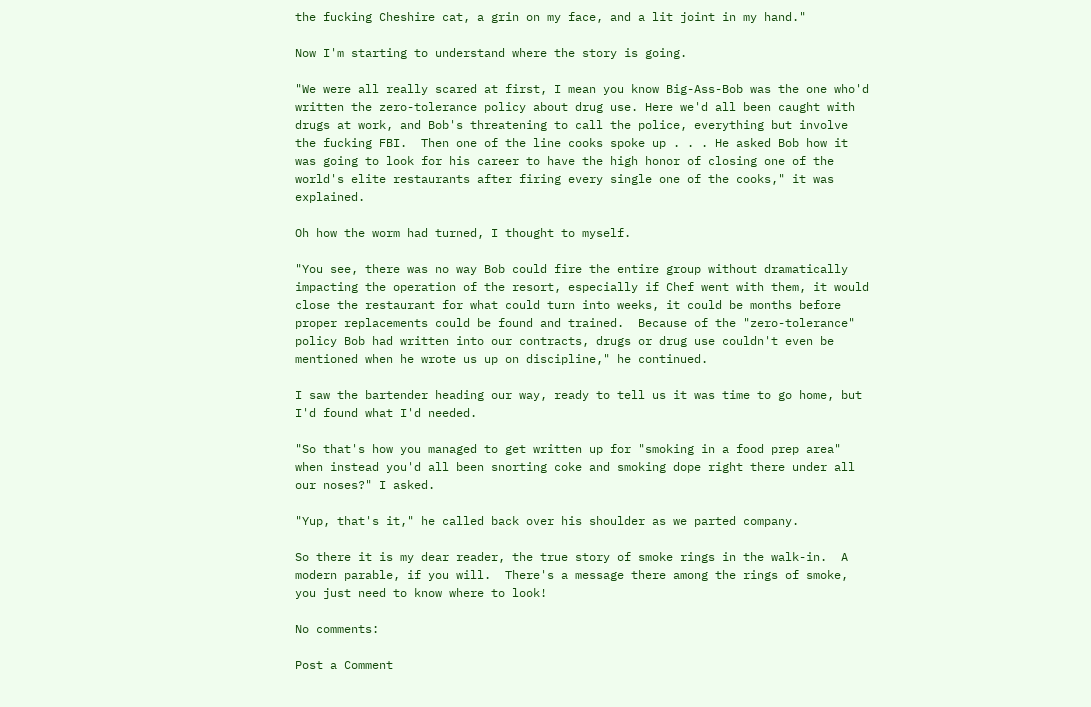the fucking Cheshire cat, a grin on my face, and a lit joint in my hand."

Now I'm starting to understand where the story is going.

"We were all really scared at first, I mean you know Big-Ass-Bob was the one who'd written the zero-tolerance policy about drug use. Here we'd all been caught with drugs at work, and Bob's threatening to call the police, everything but involve the fucking FBI.  Then one of the line cooks spoke up . . . He asked Bob how it was going to look for his career to have the high honor of closing one of the world's elite restaurants after firing every single one of the cooks," it was explained.

Oh how the worm had turned, I thought to myself.

"You see, there was no way Bob could fire the entire group without dramatically impacting the operation of the resort, especially if Chef went with them, it would close the restaurant for what could turn into weeks, it could be months before proper replacements could be found and trained.  Because of the "zero-tolerance" policy Bob had written into our contracts, drugs or drug use couldn't even be mentioned when he wrote us up on discipline," he continued.

I saw the bartender heading our way, ready to tell us it was time to go home, but I'd found what I'd needed.

"So that's how you managed to get written up for "smoking in a food prep area" when instead you'd all been snorting coke and smoking dope right there under all our noses?" I asked.

"Yup, that's it," he called back over his shoulder as we parted company.

So there it is my dear reader, the true story of smoke rings in the walk-in.  A modern parable, if you will.  There's a message there among the rings of smoke, you just need to know where to look!

No comments:

Post a Comment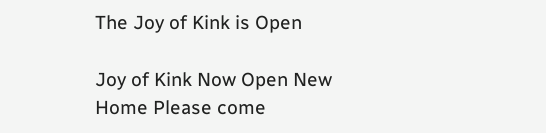The Joy of Kink is Open

Joy of Kink Now Open New Home Please come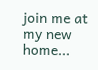join me at my new home...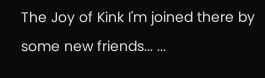The Joy of Kink I'm joined there by some new friends... ...